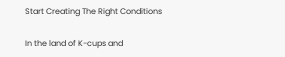Start Creating The Right Conditions

In the land of K-cups and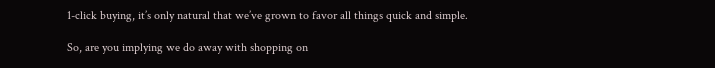1-click buying, it’s only natural that we’ve grown to favor all things quick and simple.

So, are you implying we do away with shopping on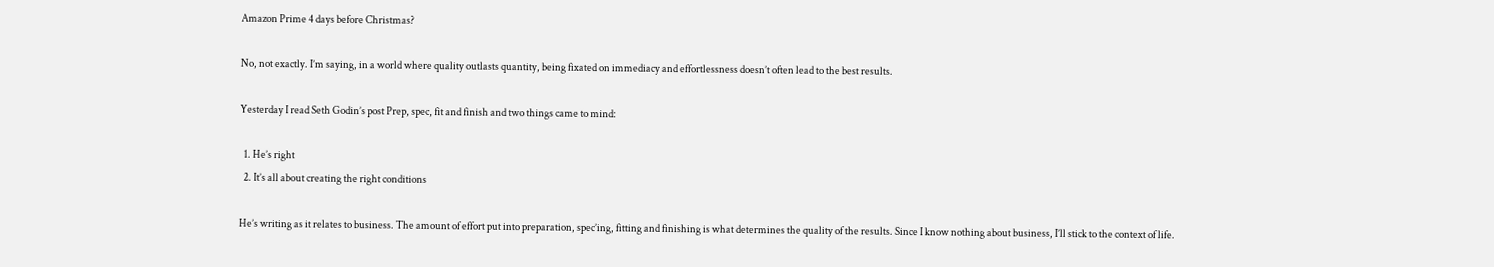Amazon Prime 4 days before Christmas?

No, not exactly. I’m saying, in a world where quality outlasts quantity, being fixated on immediacy and effortlessness doesn’t often lead to the best results.

Yesterday I read Seth Godin’s post Prep, spec, fit and finish and two things came to mind:

  1. He’s right
  2. It’s all about creating the right conditions

He’s writing as it relates to business. The amount of effort put into preparation, spec’ing, fitting and finishing is what determines the quality of the results. Since I know nothing about business, I’ll stick to the context of life.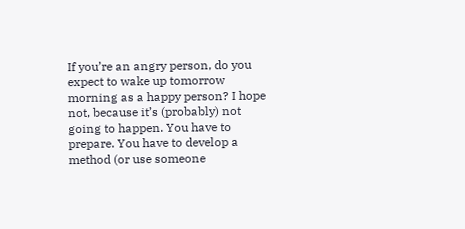If you’re an angry person, do you expect to wake up tomorrow morning as a happy person? I hope not, because it’s (probably) not going to happen. You have to prepare. You have to develop a method (or use someone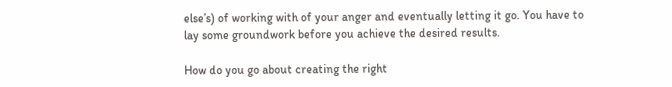else’s) of working with of your anger and eventually letting it go. You have to lay some groundwork before you achieve the desired results.

How do you go about creating the right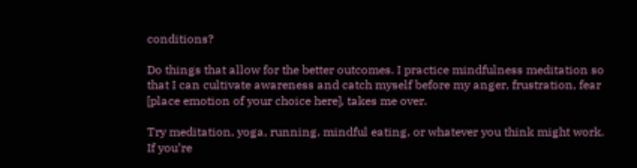conditions?

Do things that allow for the better outcomes. I practice mindfulness meditation so that I can cultivate awareness and catch myself before my anger, frustration, fear [place emotion of your choice here], takes me over.

Try meditation, yoga, running, mindful eating, or whatever you think might work. If you’re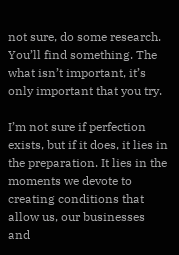not sure, do some research. You’ll find something. The what isn’t important, it’s only important that you try.

I’m not sure if perfection exists, but if it does, it lies in the preparation. It lies in the moments we devote to creating conditions that allow us, our businesses and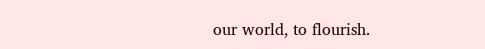our world, to flourish.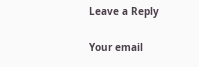Leave a Reply

Your email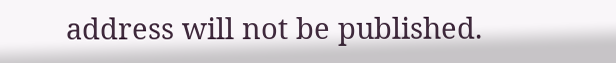address will not be published.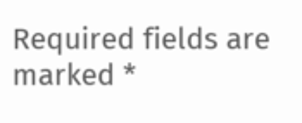Required fields are marked *